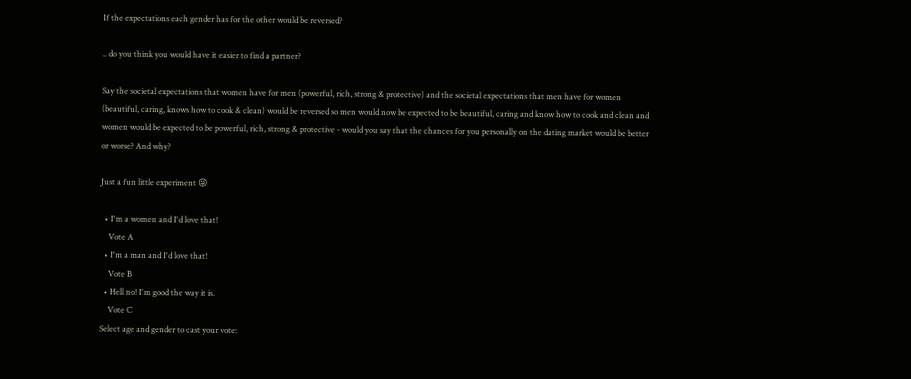If the expectations each gender has for the other would be reversed?

.. do you think you would have it easier to find a partner?

Say the societal expectations that women have for men (powerful, rich, strong & protective) and the societal expectations that men have for women (beautiful, caring, knows how to cook & clean) would be reversed so men would now be expected to be beautiful, caring and know how to cook and clean and women would be expected to be powerful, rich, strong & protective - would you say that the chances for you personally on the dating market would be better or worse? And why?

Just a fun little experiment 😜

  • I'm a women and I'd love that!
    Vote A
  • I'm a man and I'd love that!
    Vote B
  • Hell no! I'm good the way it is.
    Vote C
Select age and gender to cast your vote: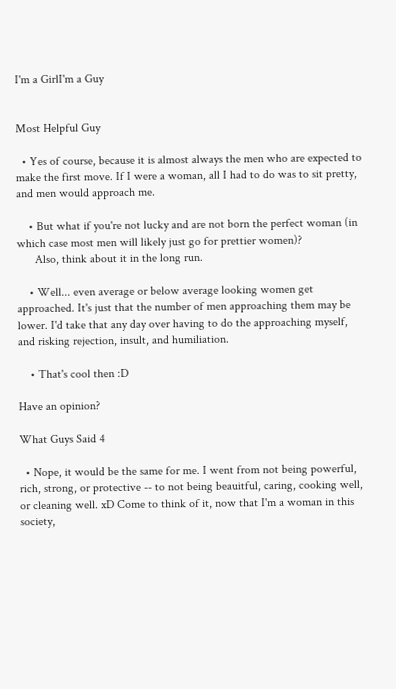I'm a GirlI'm a Guy


Most Helpful Guy

  • Yes of course, because it is almost always the men who are expected to make the first move. If I were a woman, all I had to do was to sit pretty, and men would approach me.

    • But what if you're not lucky and are not born the perfect woman (in which case most men will likely just go for prettier women)?
      Also, think about it in the long run.

    • Well... even average or below average looking women get approached. It's just that the number of men approaching them may be lower. I'd take that any day over having to do the approaching myself, and risking rejection, insult, and humiliation.

    • That's cool then :D

Have an opinion?

What Guys Said 4

  • Nope, it would be the same for me. I went from not being powerful, rich, strong, or protective -- to not being beauitful, caring, cooking well, or cleaning well. xD Come to think of it, now that I'm a woman in this society,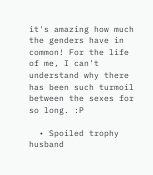it's amazing how much the genders have in common! For the life of me, I can't understand why there has been such turmoil between the sexes for so long. :P

  • Spoiled trophy husband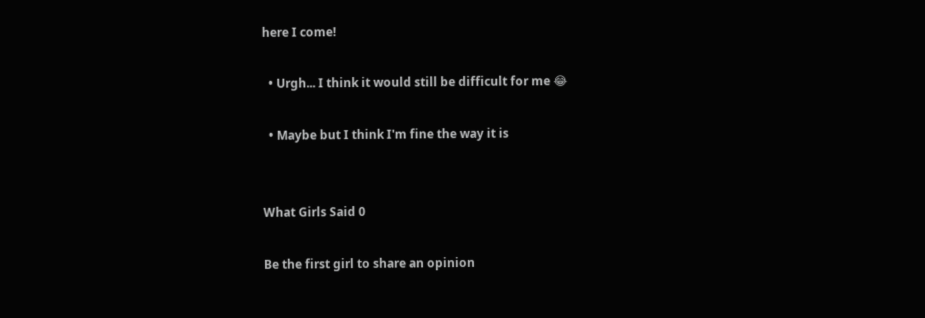here I come!

  • Urgh... I think it would still be difficult for me 😂

  • Maybe but I think I'm fine the way it is


What Girls Said 0

Be the first girl to share an opinion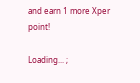and earn 1 more Xper point!

Loading... ;